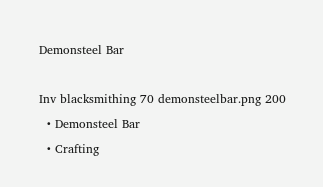Demonsteel Bar

Inv blacksmithing 70 demonsteelbar.png 200
  • Demonsteel Bar
  • Crafting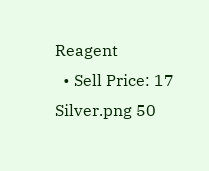Reagent
  • Sell Price: 17 Silver.png 50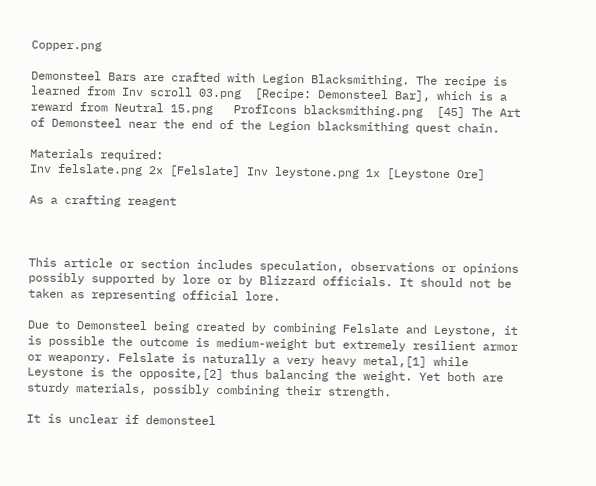Copper.png

Demonsteel Bars are crafted with Legion Blacksmithing. The recipe is learned from Inv scroll 03.png  [Recipe: Demonsteel Bar], which is a reward from Neutral 15.png   ProfIcons blacksmithing.png  [45] The Art of Demonsteel near the end of the Legion blacksmithing quest chain.

Materials required:
Inv felslate.png 2x [Felslate] Inv leystone.png 1x [Leystone Ore]

As a crafting reagent



This article or section includes speculation, observations or opinions possibly supported by lore or by Blizzard officials. It should not be taken as representing official lore.

Due to Demonsteel being created by combining Felslate and Leystone, it is possible the outcome is medium-weight but extremely resilient armor or weaponry. Felslate is naturally a very heavy metal,[1] while Leystone is the opposite,[2] thus balancing the weight. Yet both are sturdy materials, possibly combining their strength.

It is unclear if demonsteel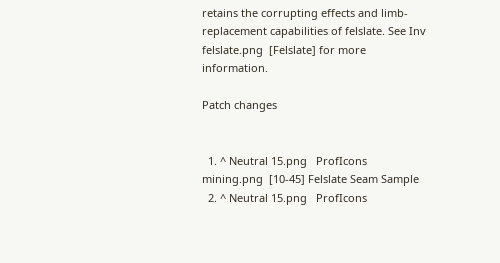retains the corrupting effects and limb-replacement capabilities of felslate. See Inv felslate.png  [Felslate] for more information.

Patch changes


  1. ^ Neutral 15.png   ProfIcons mining.png  [10-45] Felslate Seam Sample
  2. ^ Neutral 15.png   ProfIcons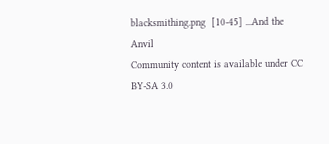blacksmithing.png  [10-45] ...And the Anvil
Community content is available under CC BY-SA 3.0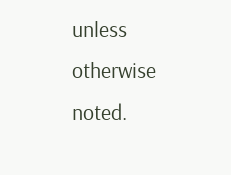unless otherwise noted.